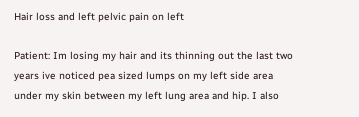Hair loss and left pelvic pain on left

Patient: Im losing my hair and its thinning out the last two years ive noticed pea sized lumps on my left side area under my skin between my left lung area and hip. I also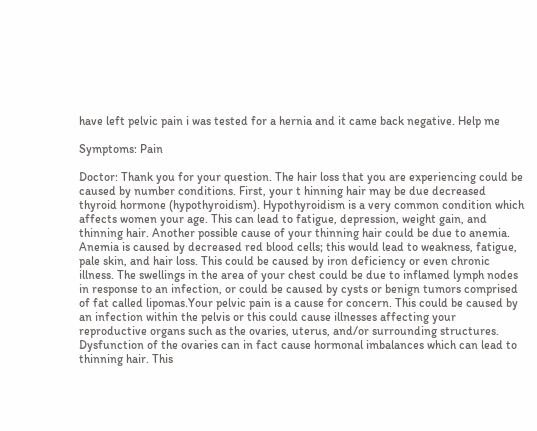have left pelvic pain i was tested for a hernia and it came back negative. Help me

Symptoms: Pain

Doctor: Thank you for your question. The hair loss that you are experiencing could be caused by number conditions. First, your t hinning hair may be due decreased thyroid hormone (hypothyroidism). Hypothyroidism is a very common condition which affects women your age. This can lead to fatigue, depression, weight gain, and thinning hair. Another possible cause of your thinning hair could be due to anemia. Anemia is caused by decreased red blood cells; this would lead to weakness, fatigue, pale skin, and hair loss. This could be caused by iron deficiency or even chronic illness. The swellings in the area of your chest could be due to inflamed lymph nodes in response to an infection, or could be caused by cysts or benign tumors comprised of fat called lipomas.Your pelvic pain is a cause for concern. This could be caused by an infection within the pelvis or this could cause illnesses affecting your reproductive organs such as the ovaries, uterus, and/or surrounding structures. Dysfunction of the ovaries can in fact cause hormonal imbalances which can lead to thinning hair. This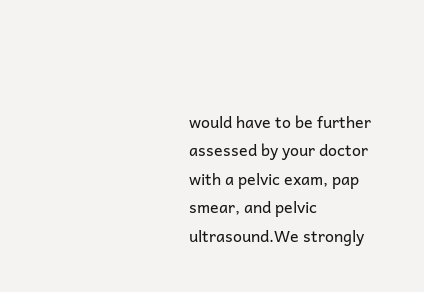would have to be further assessed by your doctor with a pelvic exam, pap smear, and pelvic ultrasound.We strongly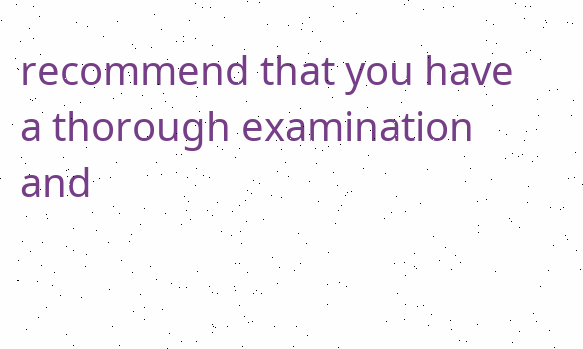recommend that you have a thorough examination and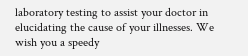laboratory testing to assist your doctor in elucidating the cause of your illnesses. We wish you a speedy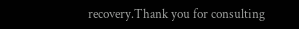recovery.Thank you for consulting